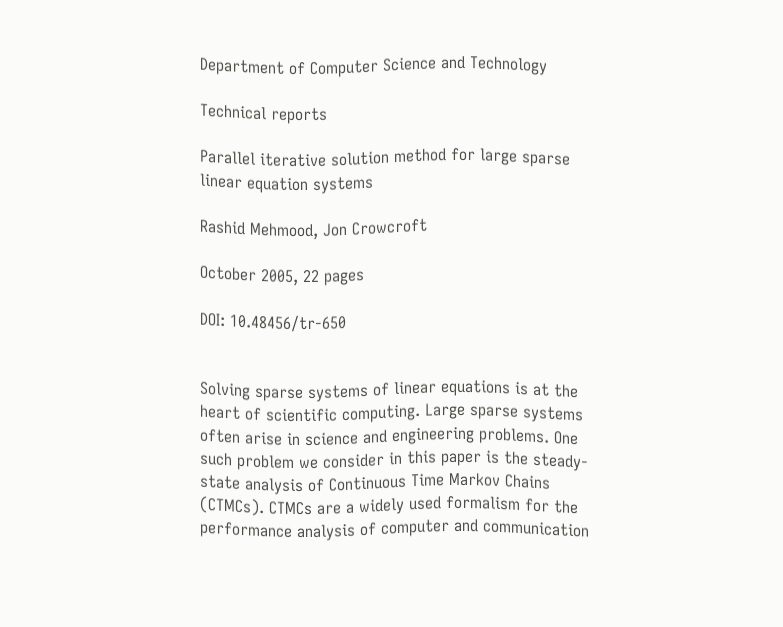Department of Computer Science and Technology

Technical reports

Parallel iterative solution method for large sparse linear equation systems

Rashid Mehmood, Jon Crowcroft

October 2005, 22 pages

DOI: 10.48456/tr-650


Solving sparse systems of linear equations is at the heart of scientific computing. Large sparse systems often arise in science and engineering problems. One such problem we consider in this paper is the steady-state analysis of Continuous Time Markov Chains (CTMCs). CTMCs are a widely used formalism for the performance analysis of computer and communication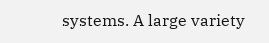systems. A large variety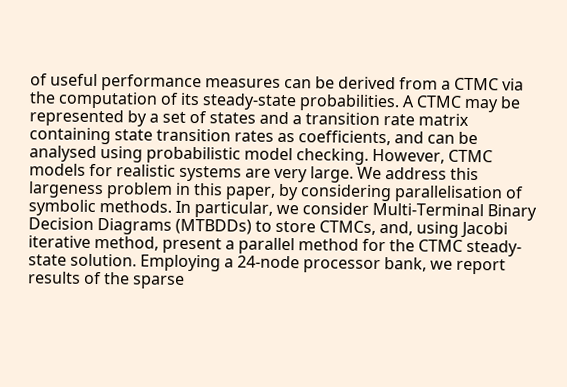of useful performance measures can be derived from a CTMC via the computation of its steady-state probabilities. A CTMC may be represented by a set of states and a transition rate matrix containing state transition rates as coefficients, and can be analysed using probabilistic model checking. However, CTMC models for realistic systems are very large. We address this largeness problem in this paper, by considering parallelisation of symbolic methods. In particular, we consider Multi-Terminal Binary Decision Diagrams (MTBDDs) to store CTMCs, and, using Jacobi iterative method, present a parallel method for the CTMC steady-state solution. Employing a 24-node processor bank, we report results of the sparse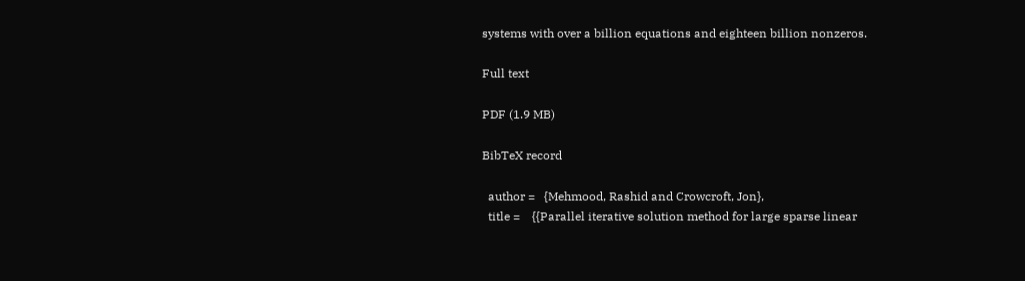systems with over a billion equations and eighteen billion nonzeros.

Full text

PDF (1.9 MB)

BibTeX record

  author =   {Mehmood, Rashid and Crowcroft, Jon},
  title =    {{Parallel iterative solution method for large sparse linear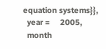equation systems}},
  year =     2005,
  month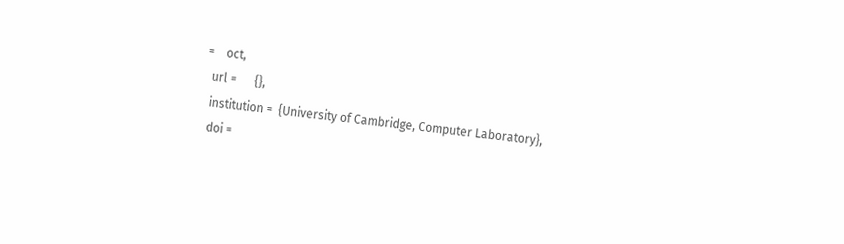=    oct,
  url =      {},
  institution =  {University of Cambridge, Computer Laboratory},
  doi =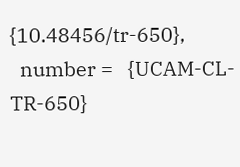{10.48456/tr-650},
  number =   {UCAM-CL-TR-650}